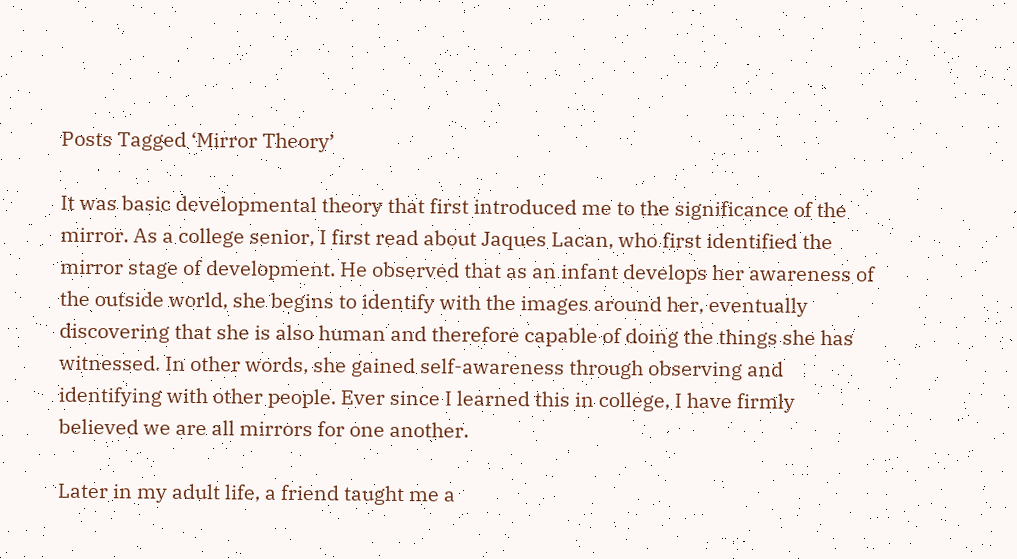Posts Tagged ‘Mirror Theory’

It was basic developmental theory that first introduced me to the significance of the mirror. As a college senior, I first read about Jaques Lacan, who first identified the mirror stage of development. He observed that as an infant develops her awareness of the outside world, she begins to identify with the images around her, eventually discovering that she is also human and therefore capable of doing the things she has witnessed. In other words, she gained self-awareness through observing and identifying with other people. Ever since I learned this in college, I have firmly believed we are all mirrors for one another.

Later in my adult life, a friend taught me a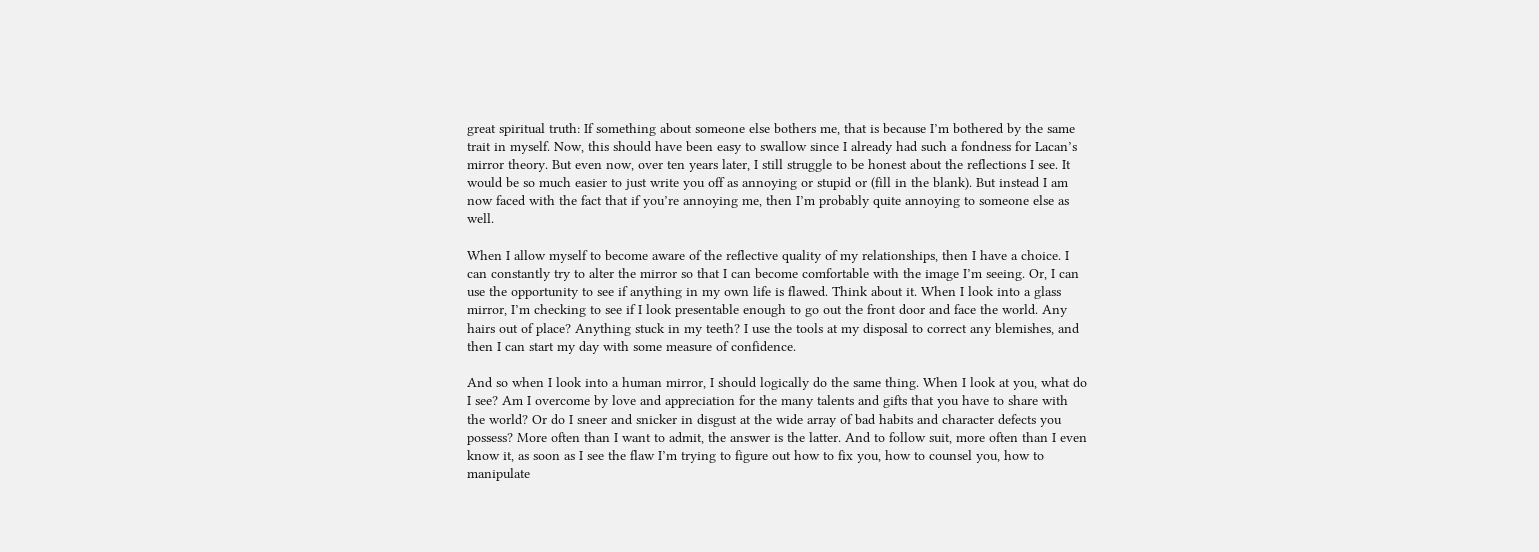great spiritual truth: If something about someone else bothers me, that is because I’m bothered by the same trait in myself. Now, this should have been easy to swallow since I already had such a fondness for Lacan’s mirror theory. But even now, over ten years later, I still struggle to be honest about the reflections I see. It would be so much easier to just write you off as annoying or stupid or (fill in the blank). But instead I am now faced with the fact that if you’re annoying me, then I’m probably quite annoying to someone else as well.

When I allow myself to become aware of the reflective quality of my relationships, then I have a choice. I can constantly try to alter the mirror so that I can become comfortable with the image I’m seeing. Or, I can use the opportunity to see if anything in my own life is flawed. Think about it. When I look into a glass mirror, I’m checking to see if I look presentable enough to go out the front door and face the world. Any hairs out of place? Anything stuck in my teeth? I use the tools at my disposal to correct any blemishes, and then I can start my day with some measure of confidence.

And so when I look into a human mirror, I should logically do the same thing. When I look at you, what do I see? Am I overcome by love and appreciation for the many talents and gifts that you have to share with the world? Or do I sneer and snicker in disgust at the wide array of bad habits and character defects you possess? More often than I want to admit, the answer is the latter. And to follow suit, more often than I even know it, as soon as I see the flaw I’m trying to figure out how to fix you, how to counsel you, how to manipulate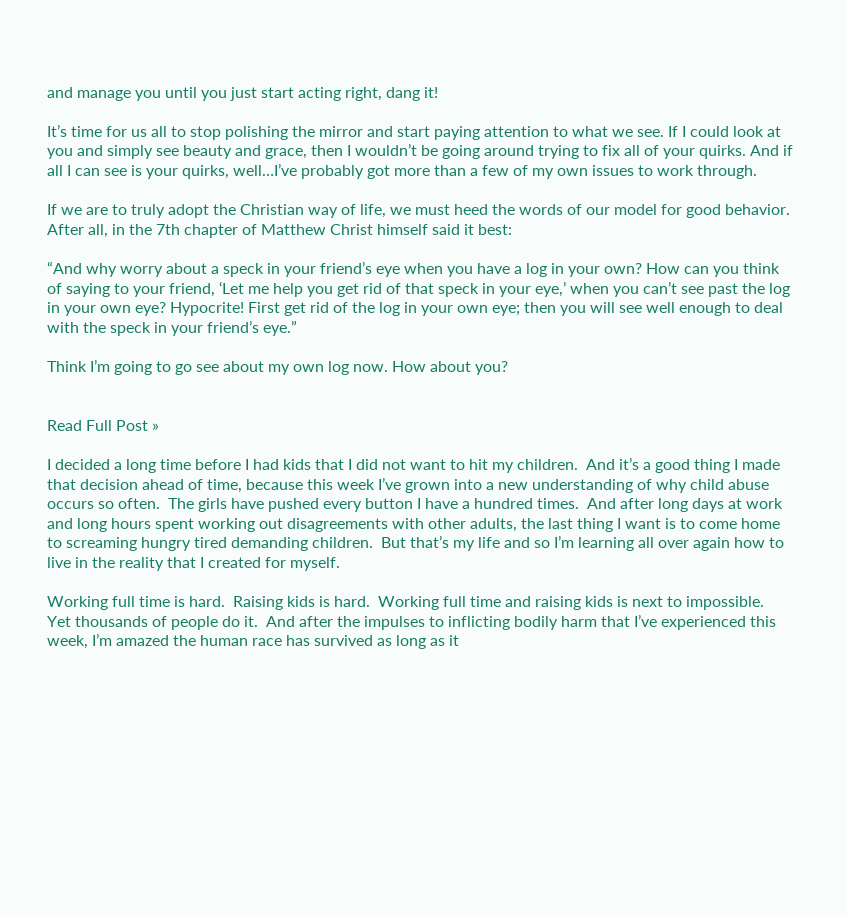and manage you until you just start acting right, dang it!

It’s time for us all to stop polishing the mirror and start paying attention to what we see. If I could look at you and simply see beauty and grace, then I wouldn’t be going around trying to fix all of your quirks. And if all I can see is your quirks, well…I’ve probably got more than a few of my own issues to work through.

If we are to truly adopt the Christian way of life, we must heed the words of our model for good behavior. After all, in the 7th chapter of Matthew Christ himself said it best:

“And why worry about a speck in your friend’s eye when you have a log in your own? How can you think of saying to your friend, ‘Let me help you get rid of that speck in your eye,’ when you can’t see past the log in your own eye? Hypocrite! First get rid of the log in your own eye; then you will see well enough to deal with the speck in your friend’s eye.”

Think I’m going to go see about my own log now. How about you?


Read Full Post »

I decided a long time before I had kids that I did not want to hit my children.  And it’s a good thing I made that decision ahead of time, because this week I’ve grown into a new understanding of why child abuse occurs so often.  The girls have pushed every button I have a hundred times.  And after long days at work and long hours spent working out disagreements with other adults, the last thing I want is to come home to screaming hungry tired demanding children.  But that’s my life and so I’m learning all over again how to live in the reality that I created for myself.

Working full time is hard.  Raising kids is hard.  Working full time and raising kids is next to impossible.  Yet thousands of people do it.  And after the impulses to inflicting bodily harm that I’ve experienced this week, I’m amazed the human race has survived as long as it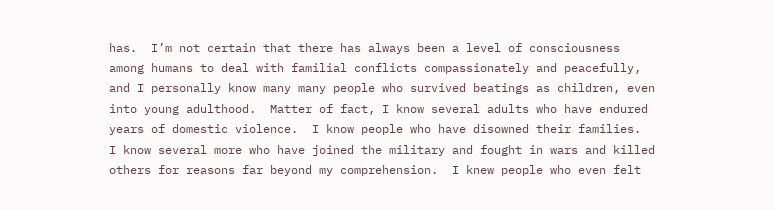has.  I’m not certain that there has always been a level of consciousness among humans to deal with familial conflicts compassionately and peacefully, and I personally know many many people who survived beatings as children, even into young adulthood.  Matter of fact, I know several adults who have endured years of domestic violence.  I know people who have disowned their families.  I know several more who have joined the military and fought in wars and killed others for reasons far beyond my comprehension.  I knew people who even felt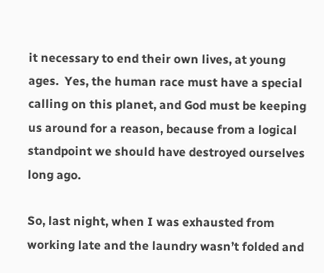it necessary to end their own lives, at young ages.  Yes, the human race must have a special calling on this planet, and God must be keeping us around for a reason, because from a logical standpoint we should have destroyed ourselves long ago.

So, last night, when I was exhausted from working late and the laundry wasn’t folded and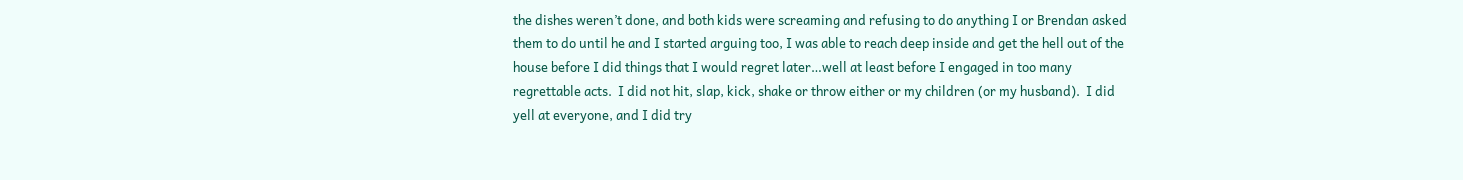the dishes weren’t done, and both kids were screaming and refusing to do anything I or Brendan asked them to do until he and I started arguing too, I was able to reach deep inside and get the hell out of the house before I did things that I would regret later…well at least before I engaged in too many regrettable acts.  I did not hit, slap, kick, shake or throw either or my children (or my husband).  I did yell at everyone, and I did try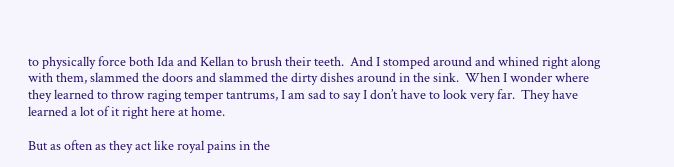to physically force both Ida and Kellan to brush their teeth.  And I stomped around and whined right along with them, slammed the doors and slammed the dirty dishes around in the sink.  When I wonder where they learned to throw raging temper tantrums, I am sad to say I don’t have to look very far.  They have learned a lot of it right here at home.

But as often as they act like royal pains in the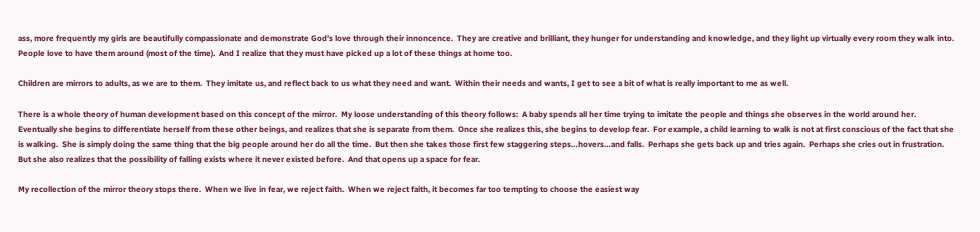ass, more frequently my girls are beautifully compassionate and demonstrate God’s love through their innoncence.  They are creative and brilliant, they hunger for understanding and knowledge, and they light up virtually every room they walk into.  People love to have them around (most of the time).  And I realize that they must have picked up a lot of these things at home too.

Children are mirrors to adults, as we are to them.  They imitate us, and reflect back to us what they need and want.  Within their needs and wants, I get to see a bit of what is really important to me as well.

There is a whole theory of human development based on this concept of the mirror.  My loose understanding of this theory follows:  A baby spends all her time trying to imitate the people and things she observes in the world around her.  Eventually she begins to differentiate herself from these other beings, and realizes that she is separate from them.  Once she realizes this, she begins to develop fear.  For example, a child learning to walk is not at first conscious of the fact that she is walking.  She is simply doing the same thing that the big people around her do all the time.  But then she takes those first few staggering steps…hovers…and falls.  Perhaps she gets back up and tries again.  Perhaps she cries out in frustration.  But she also realizes that the possibility of falling exists where it never existed before.  And that opens up a space for fear.

My recollection of the mirror theory stops there.  When we live in fear, we reject faith.  When we reject faith, it becomes far too tempting to choose the easiest way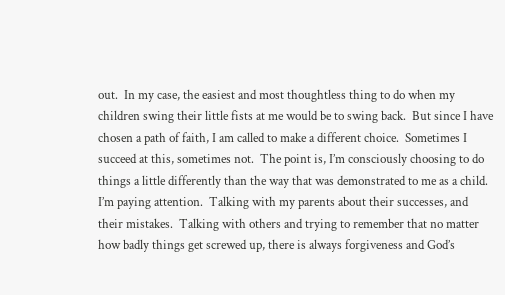out.  In my case, the easiest and most thoughtless thing to do when my children swing their little fists at me would be to swing back.  But since I have chosen a path of faith, I am called to make a different choice.  Sometimes I succeed at this, sometimes not.  The point is, I’m consciously choosing to do things a little differently than the way that was demonstrated to me as a child.  I’m paying attention.  Talking with my parents about their successes, and their mistakes.  Talking with others and trying to remember that no matter how badly things get screwed up, there is always forgiveness and God’s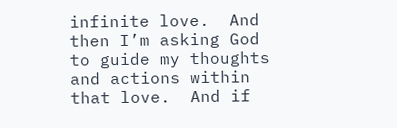infinite love.  And then I’m asking God to guide my thoughts and actions within that love.  And if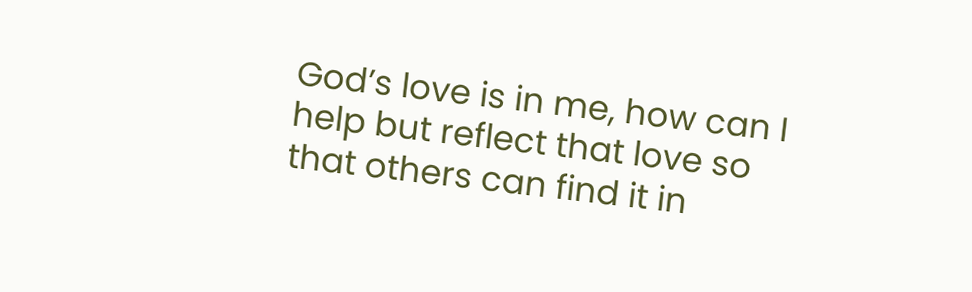God’s love is in me, how can I help but reflect that love so that others can find it in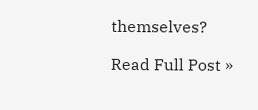themselves?

Read Full Post »